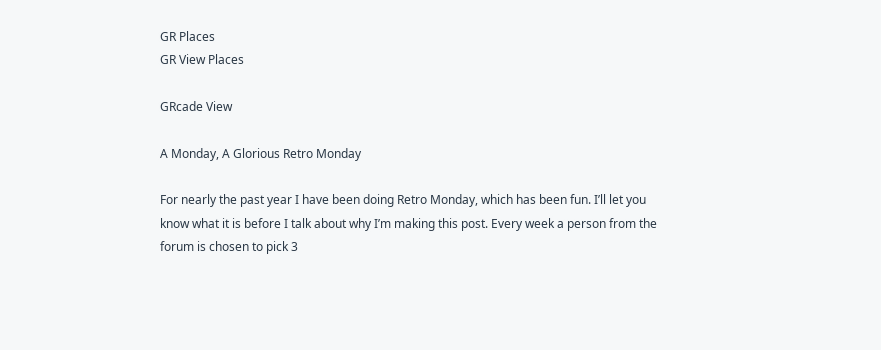GR Places
GR View Places

GRcade View

A Monday, A Glorious Retro Monday

For nearly the past year I have been doing Retro Monday, which has been fun. I’ll let you know what it is before I talk about why I’m making this post. Every week a person from the forum is chosen to pick 3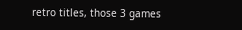retro titles, those 3 games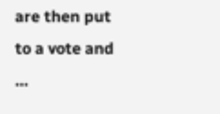are then put to a vote and …